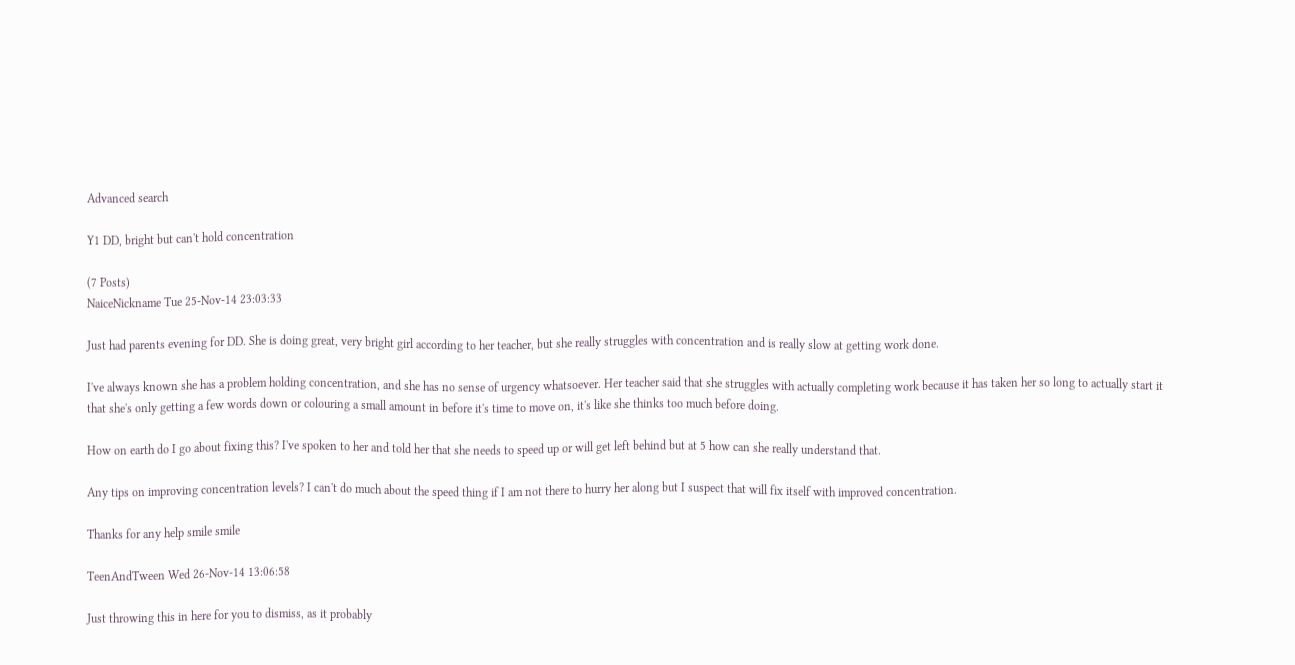Advanced search

Y1 DD, bright but can't hold concentration

(7 Posts)
NaiceNickname Tue 25-Nov-14 23:03:33

Just had parents evening for DD. She is doing great, very bright girl according to her teacher, but she really struggles with concentration and is really slow at getting work done.

I've always known she has a problem holding concentration, and she has no sense of urgency whatsoever. Her teacher said that she struggles with actually completing work because it has taken her so long to actually start it that she's only getting a few words down or colouring a small amount in before it's time to move on, it's like she thinks too much before doing.

How on earth do I go about fixing this? I've spoken to her and told her that she needs to speed up or will get left behind but at 5 how can she really understand that.

Any tips on improving concentration levels? I can't do much about the speed thing if I am not there to hurry her along but I suspect that will fix itself with improved concentration.

Thanks for any help smile smile

TeenAndTween Wed 26-Nov-14 13:06:58

Just throwing this in here for you to dismiss, as it probably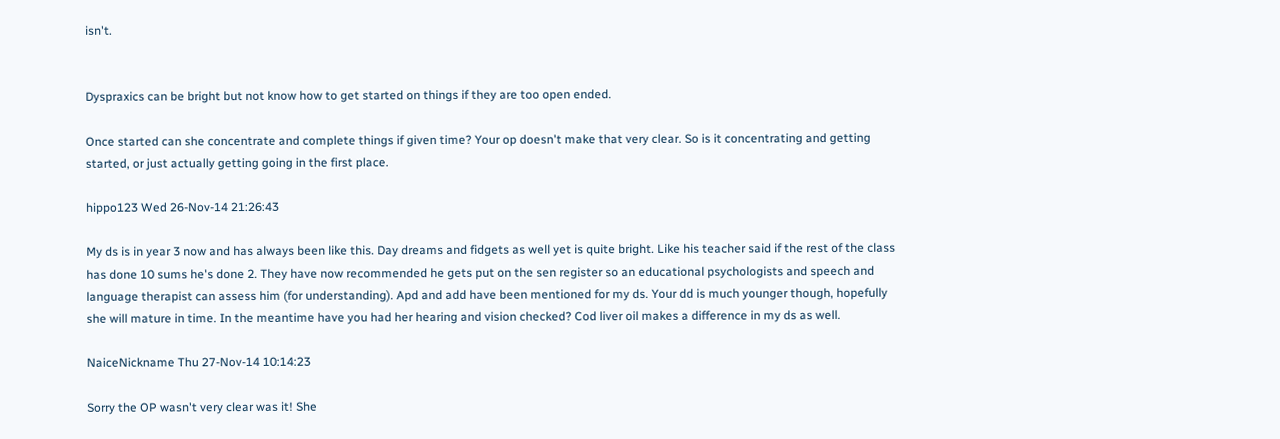isn't.


Dyspraxics can be bright but not know how to get started on things if they are too open ended.

Once started can she concentrate and complete things if given time? Your op doesn't make that very clear. So is it concentrating and getting started, or just actually getting going in the first place.

hippo123 Wed 26-Nov-14 21:26:43

My ds is in year 3 now and has always been like this. Day dreams and fidgets as well yet is quite bright. Like his teacher said if the rest of the class has done 10 sums he's done 2. They have now recommended he gets put on the sen register so an educational psychologists and speech and language therapist can assess him (for understanding). Apd and add have been mentioned for my ds. Your dd is much younger though, hopefully she will mature in time. In the meantime have you had her hearing and vision checked? Cod liver oil makes a difference in my ds as well.

NaiceNickname Thu 27-Nov-14 10:14:23

Sorry the OP wasn't very clear was it! She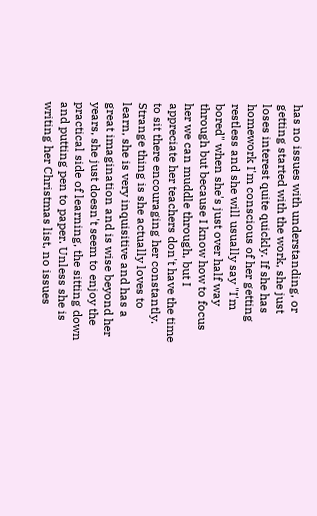has no issues with understanding, or getting started with the work, she just loses interest quite quickly. If she has homework I'm conscious of her getting restless and she will usually say "I'm bored" when she's just over half way through but because I know how to focus her we can muddle through, but I appreciate her teachers don't have the time to sit there encouraging her constantly. Strange thing is she actually loves to learn, she is very inquisitive and has a great imagination and is wise beyond her years, she just doesn't seem to enjoy the practical side of learning, the sitting down and putting pen to paper. Unless she is writing her Christmas list, no issues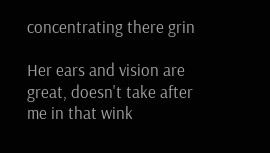concentrating there grin

Her ears and vision are great, doesn't take after me in that wink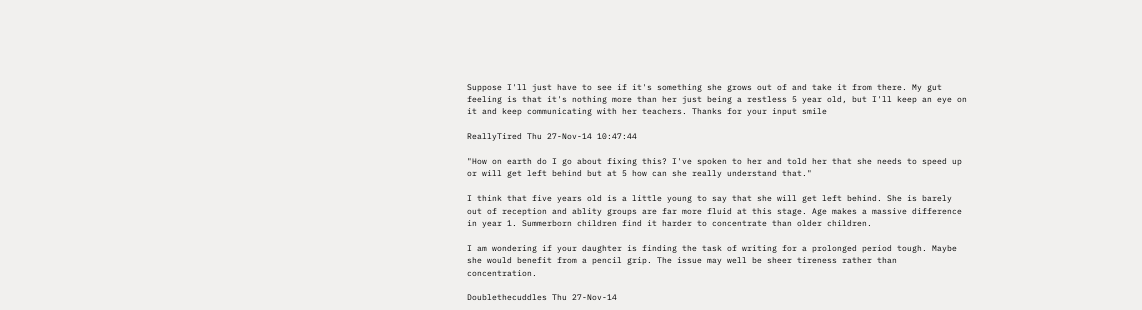Suppose I'll just have to see if it's something she grows out of and take it from there. My gut feeling is that it's nothing more than her just being a restless 5 year old, but I'll keep an eye on it and keep communicating with her teachers. Thanks for your input smile

ReallyTired Thu 27-Nov-14 10:47:44

"How on earth do I go about fixing this? I've spoken to her and told her that she needs to speed up or will get left behind but at 5 how can she really understand that."

I think that five years old is a little young to say that she will get left behind. She is barely out of reception and ablity groups are far more fluid at this stage. Age makes a massive difference in year 1. Summerborn children find it harder to concentrate than older children.

I am wondering if your daughter is finding the task of writing for a prolonged period tough. Maybe she would benefit from a pencil grip. The issue may well be sheer tireness rather than concentration.

Doublethecuddles Thu 27-Nov-14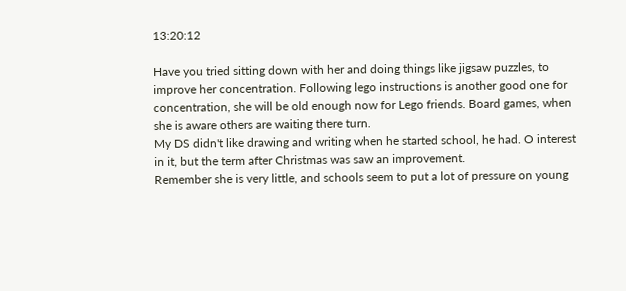13:20:12

Have you tried sitting down with her and doing things like jigsaw puzzles, to improve her concentration. Following lego instructions is another good one for concentration, she will be old enough now for Lego friends. Board games, when she is aware others are waiting there turn.
My DS didn't like drawing and writing when he started school, he had. O interest in it, but the term after Christmas was saw an improvement.
Remember she is very little, and schools seem to put a lot of pressure on young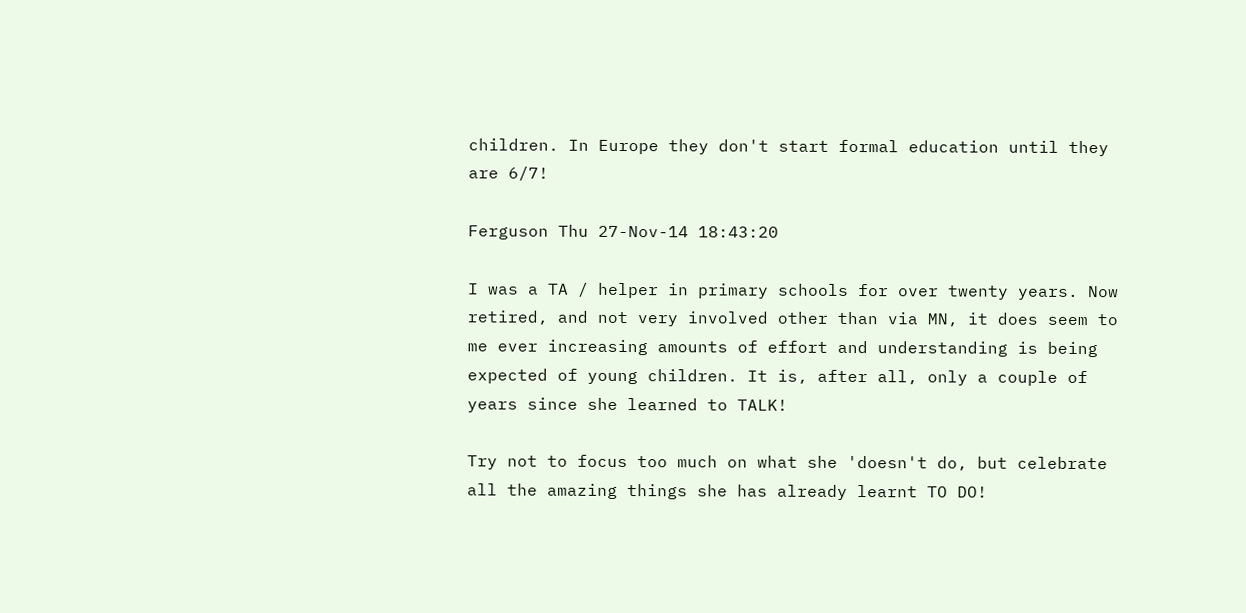children. In Europe they don't start formal education until they are 6/7!

Ferguson Thu 27-Nov-14 18:43:20

I was a TA / helper in primary schools for over twenty years. Now retired, and not very involved other than via MN, it does seem to me ever increasing amounts of effort and understanding is being expected of young children. It is, after all, only a couple of years since she learned to TALK!

Try not to focus too much on what she 'doesn't do, but celebrate all the amazing things she has already learnt TO DO!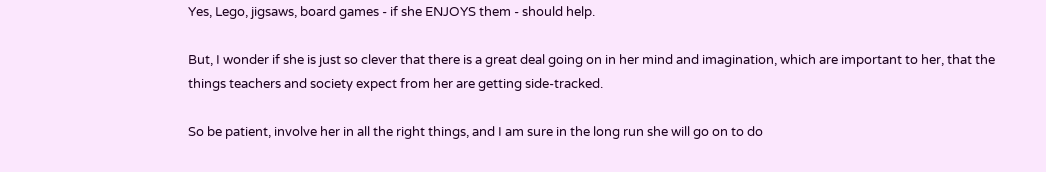Yes, Lego, jigsaws, board games - if she ENJOYS them - should help.

But, I wonder if she is just so clever that there is a great deal going on in her mind and imagination, which are important to her, that the things teachers and society expect from her are getting side-tracked.

So be patient, involve her in all the right things, and I am sure in the long run she will go on to do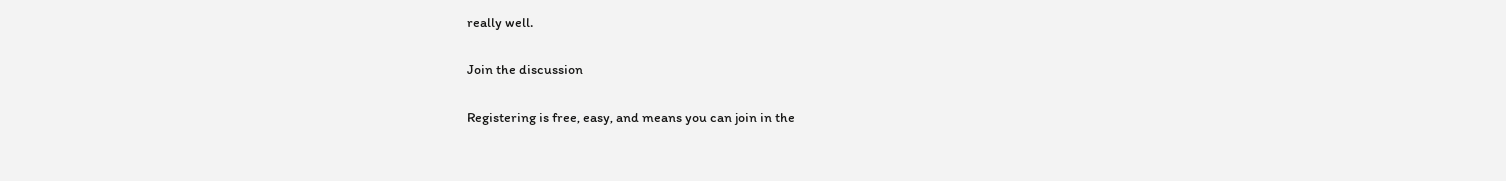really well.

Join the discussion

Registering is free, easy, and means you can join in the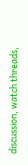discussion, watch threads,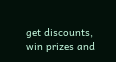get discounts, win prizes and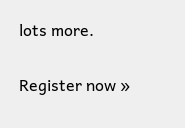lots more.

Register now »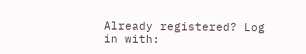Already registered? Log in with: